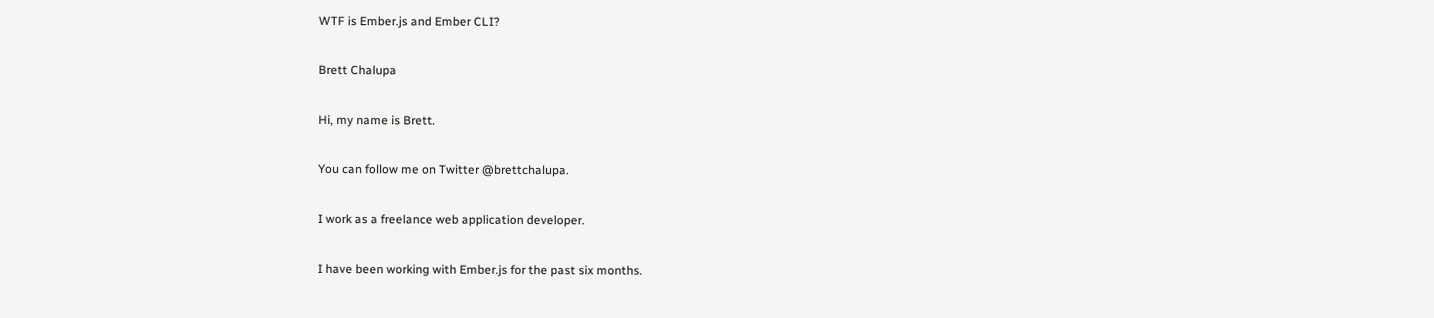WTF is Ember.js and Ember CLI?

Brett Chalupa

Hi, my name is Brett.

You can follow me on Twitter @brettchalupa.

I work as a freelance web application developer.

I have been working with Ember.js for the past six months.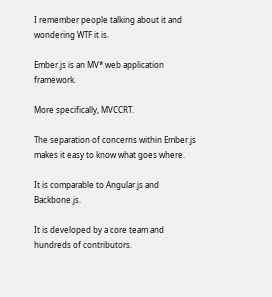I remember people talking about it and wondering WTF it is.

Ember.js is an MV* web application framework.

More specifically, MVCCRT.

The separation of concerns within Ember.js makes it easy to know what goes where.

It is comparable to Angular.js and Backbone.js.

It is developed by a core team and hundreds of contributors.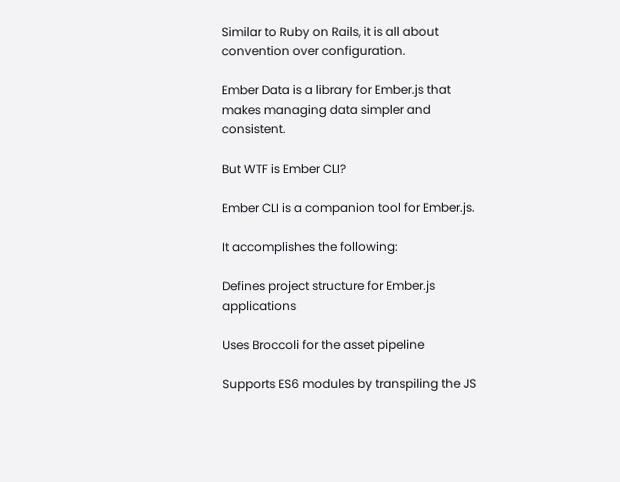Similar to Ruby on Rails, it is all about convention over configuration.

Ember Data is a library for Ember.js that makes managing data simpler and consistent.

But WTF is Ember CLI?

Ember CLI is a companion tool for Ember.js.

It accomplishes the following:

Defines project structure for Ember.js applications

Uses Broccoli for the asset pipeline

Supports ES6 modules by transpiling the JS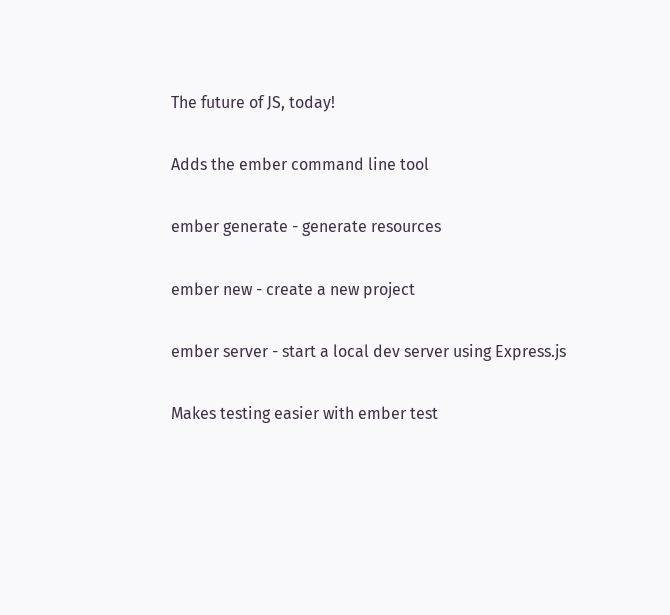The future of JS, today!

Adds the ember command line tool

ember generate - generate resources

ember new - create a new project

ember server - start a local dev server using Express.js

Makes testing easier with ember test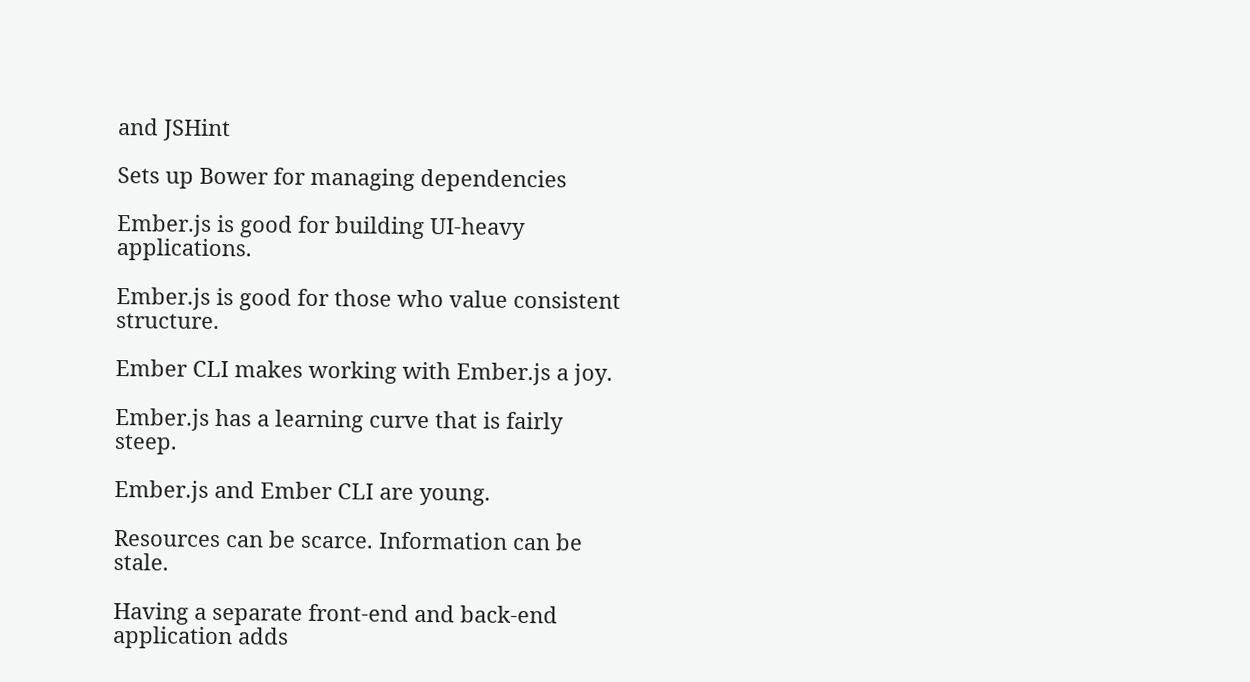and JSHint

Sets up Bower for managing dependencies

Ember.js is good for building UI-heavy applications.

Ember.js is good for those who value consistent structure.

Ember CLI makes working with Ember.js a joy.

Ember.js has a learning curve that is fairly steep.

Ember.js and Ember CLI are young.

Resources can be scarce. Information can be stale.

Having a separate front-end and back-end application adds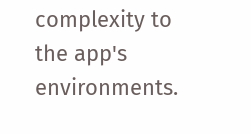complexity to the app's environments.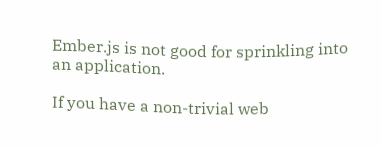Ember.js is not good for sprinkling into an application.

If you have a non-trivial web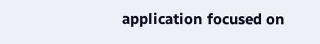application focused on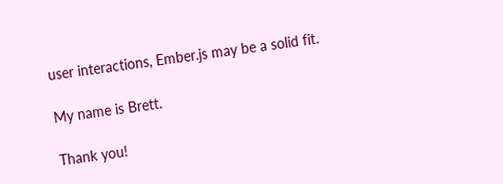user interactions, Ember.js may be a solid fit.

My name is Brett.

Thank you!